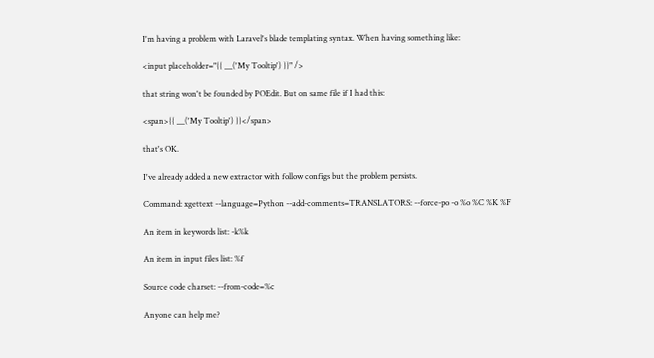I'm having a problem with Laravel's blade templating syntax. When having something like:

<input placeholder="{{ __('My Tooltip') }}" />

that string won't be founded by POEdit. But on same file if I had this:

<span>{{ __('My Tooltip') }}</span>

that's OK.

I've already added a new extractor with follow configs but the problem persists.

Command: xgettext --language=Python --add-comments=TRANSLATORS: --force-po -o %o %C %K %F

An item in keywords list: -k%k

An item in input files list: %f

Source code charset: --from-code=%c

Anyone can help me?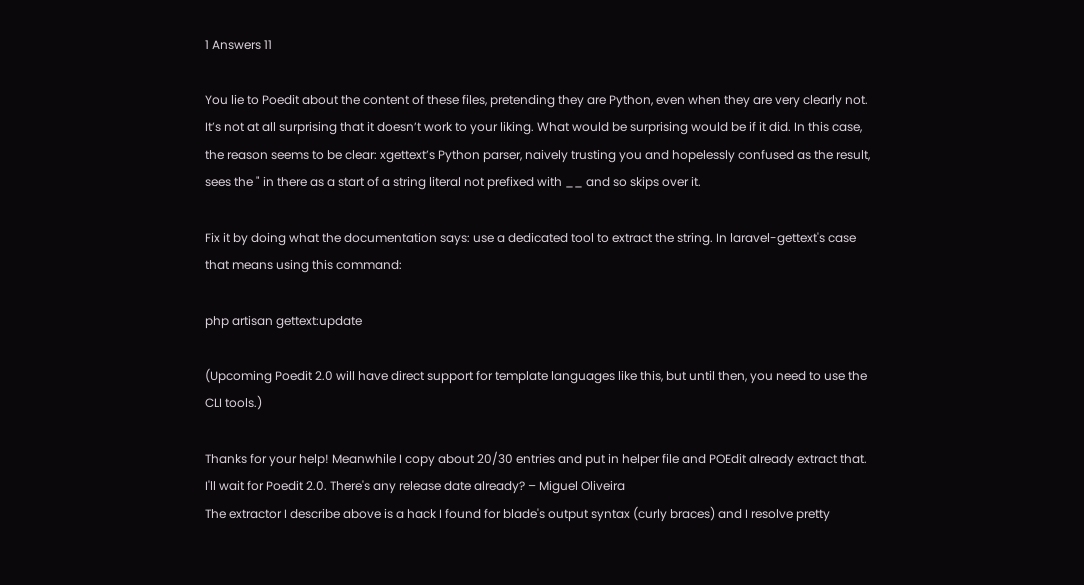1 Answers 11

You lie to Poedit about the content of these files, pretending they are Python, even when they are very clearly not. It’s not at all surprising that it doesn’t work to your liking. What would be surprising would be if it did. In this case, the reason seems to be clear: xgettext’s Python parser, naively trusting you and hopelessly confused as the result, sees the " in there as a start of a string literal not prefixed with __ and so skips over it.

Fix it by doing what the documentation says: use a dedicated tool to extract the string. In laravel-gettext's case that means using this command:

php artisan gettext:update

(Upcoming Poedit 2.0 will have direct support for template languages like this, but until then, you need to use the CLI tools.)

Thanks for your help! Meanwhile I copy about 20/30 entries and put in helper file and POEdit already extract that. I'll wait for Poedit 2.0. There's any release date already? – Miguel Oliveira
The extractor I describe above is a hack I found for blade's output syntax (curly braces) and I resolve pretty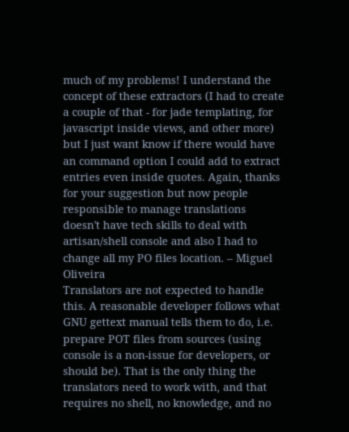much of my problems! I understand the concept of these extractors (I had to create a couple of that - for jade templating, for javascript inside views, and other more) but I just want know if there would have an command option I could add to extract entries even inside quotes. Again, thanks for your suggestion but now people responsible to manage translations doesn't have tech skills to deal with artisan/shell console and also I had to change all my PO files location. – Miguel Oliveira
Translators are not expected to handle this. A reasonable developer follows what GNU gettext manual tells them to do, i.e. prepare POT files from sources (using console is a non-issue for developers, or should be). That is the only thing the translators need to work with, and that requires no shell, no knowledge, and no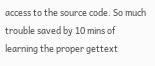access to the source code. So much trouble saved by 10 mins of learning the proper gettext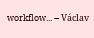workflow... – Václav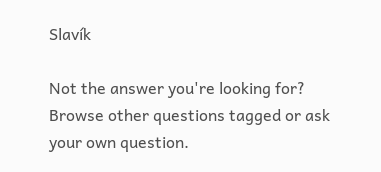Slavík

Not the answer you're looking for? Browse other questions tagged or ask your own question.